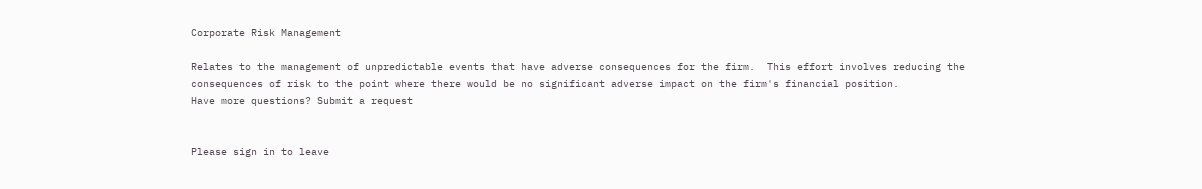Corporate Risk Management

Relates to the management of unpredictable events that have adverse consequences for the firm.  This effort involves reducing the consequences of risk to the point where there would be no significant adverse impact on the firm's financial position.
Have more questions? Submit a request


Please sign in to leave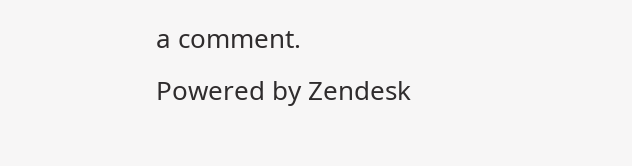a comment.
Powered by Zendesk